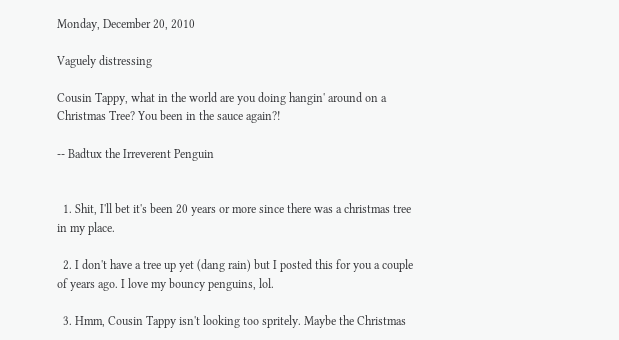Monday, December 20, 2010

Vaguely distressing

Cousin Tappy, what in the world are you doing hangin' around on a Christmas Tree? You been in the sauce again?!

-- Badtux the Irreverent Penguin


  1. Shit, I'll bet it's been 20 years or more since there was a christmas tree in my place.

  2. I don't have a tree up yet (dang rain) but I posted this for you a couple of years ago. I love my bouncy penguins, lol.

  3. Hmm, Cousin Tappy isn't looking too spritely. Maybe the Christmas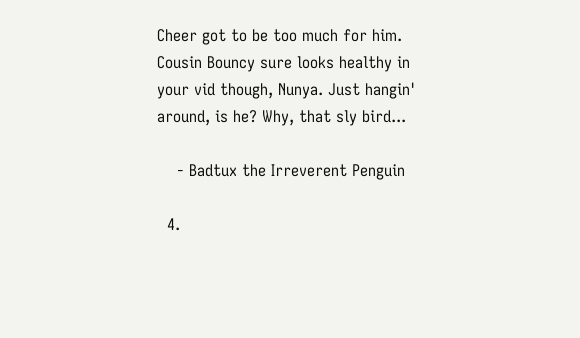Cheer got to be too much for him. Cousin Bouncy sure looks healthy in your vid though, Nunya. Just hangin' around, is he? Why, that sly bird...

    - Badtux the Irreverent Penguin

  4.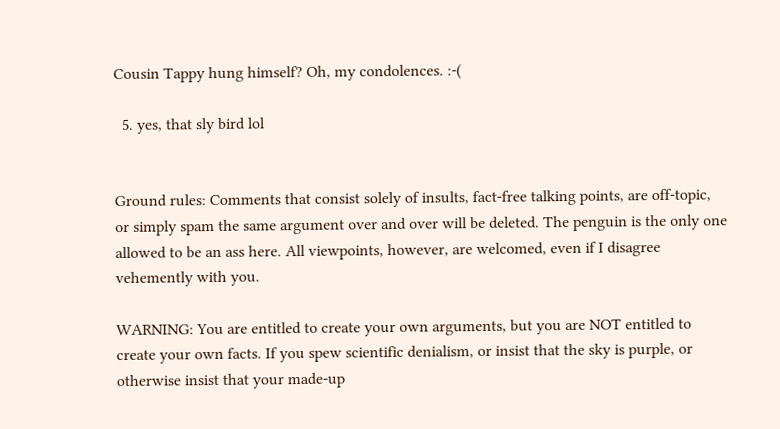Cousin Tappy hung himself? Oh, my condolences. :-(

  5. yes, that sly bird lol


Ground rules: Comments that consist solely of insults, fact-free talking points, are off-topic, or simply spam the same argument over and over will be deleted. The penguin is the only one allowed to be an ass here. All viewpoints, however, are welcomed, even if I disagree vehemently with you.

WARNING: You are entitled to create your own arguments, but you are NOT entitled to create your own facts. If you spew scientific denialism, or insist that the sky is purple, or otherwise insist that your made-up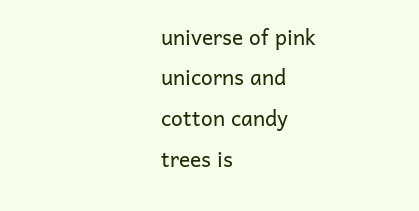universe of pink unicorns and cotton candy trees is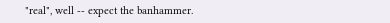"real", well -- expect the banhammer.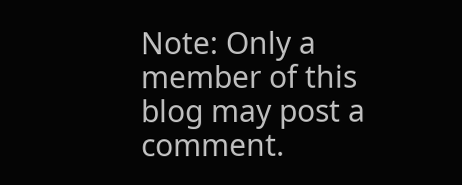Note: Only a member of this blog may post a comment.